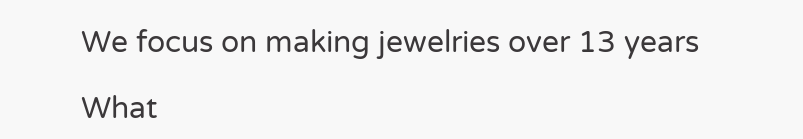We focus on making jewelries over 13 years

What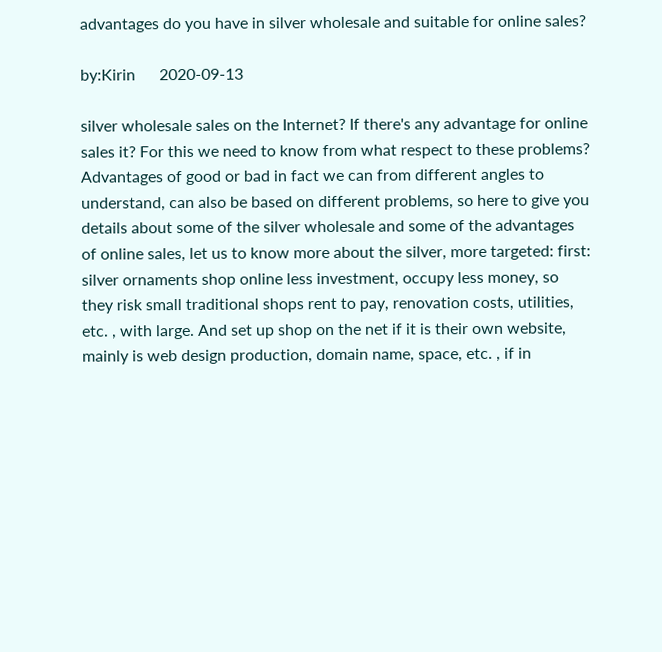advantages do you have in silver wholesale and suitable for online sales?

by:Kirin      2020-09-13

silver wholesale sales on the Internet? If there's any advantage for online sales it? For this we need to know from what respect to these problems? Advantages of good or bad in fact we can from different angles to understand, can also be based on different problems, so here to give you details about some of the silver wholesale and some of the advantages of online sales, let us to know more about the silver, more targeted: first: silver ornaments shop online less investment, occupy less money, so they risk small traditional shops rent to pay, renovation costs, utilities, etc. , with large. And set up shop on the net if it is their own website, mainly is web design production, domain name, space, etc. , if in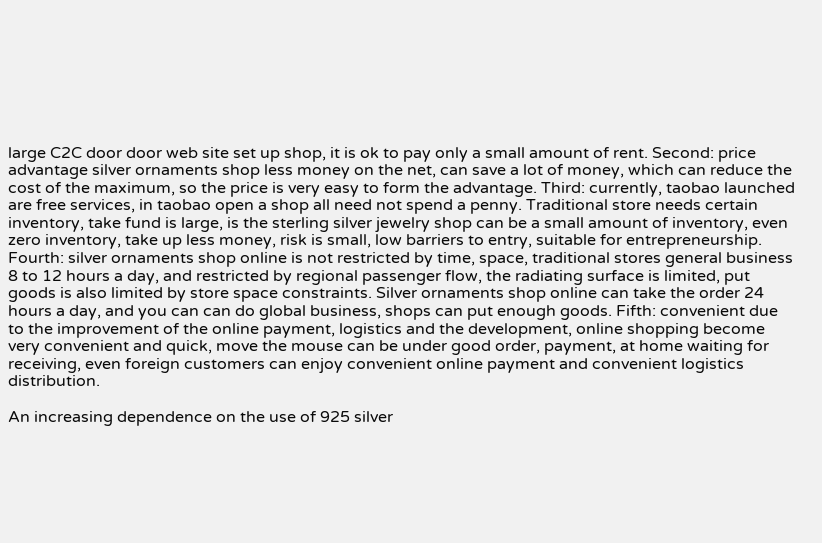large C2C door door web site set up shop, it is ok to pay only a small amount of rent. Second: price advantage silver ornaments shop less money on the net, can save a lot of money, which can reduce the cost of the maximum, so the price is very easy to form the advantage. Third: currently, taobao launched are free services, in taobao open a shop all need not spend a penny. Traditional store needs certain inventory, take fund is large, is the sterling silver jewelry shop can be a small amount of inventory, even zero inventory, take up less money, risk is small, low barriers to entry, suitable for entrepreneurship. Fourth: silver ornaments shop online is not restricted by time, space, traditional stores general business 8 to 12 hours a day, and restricted by regional passenger flow, the radiating surface is limited, put goods is also limited by store space constraints. Silver ornaments shop online can take the order 24 hours a day, and you can can do global business, shops can put enough goods. Fifth: convenient due to the improvement of the online payment, logistics and the development, online shopping become very convenient and quick, move the mouse can be under good order, payment, at home waiting for receiving, even foreign customers can enjoy convenient online payment and convenient logistics distribution.

An increasing dependence on the use of 925 silver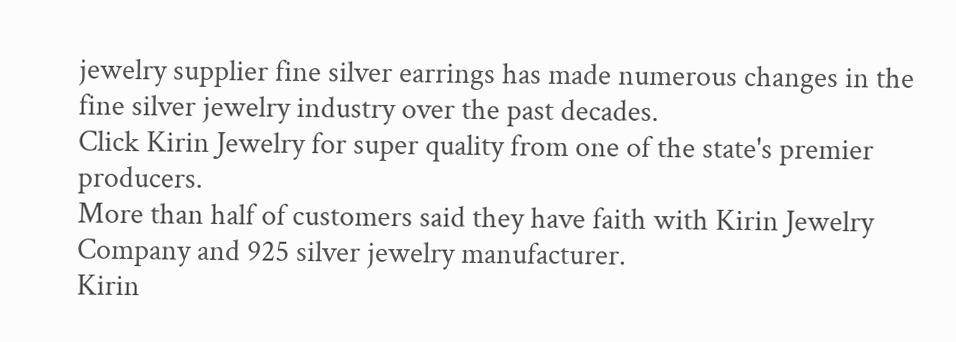jewelry supplier fine silver earrings has made numerous changes in the fine silver jewelry industry over the past decades.
Click Kirin Jewelry for super quality from one of the state's premier producers.
More than half of customers said they have faith with Kirin Jewelry Company and 925 silver jewelry manufacturer.
Kirin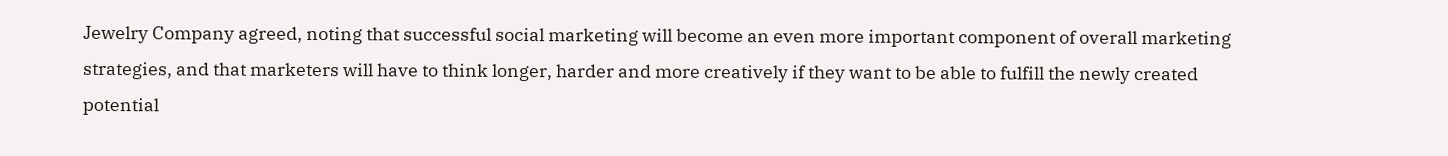Jewelry Company agreed, noting that successful social marketing will become an even more important component of overall marketing strategies, and that marketers will have to think longer, harder and more creatively if they want to be able to fulfill the newly created potential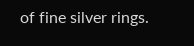of fine silver rings.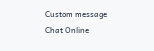Custom message
Chat Online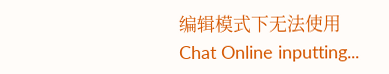编辑模式下无法使用
Chat Online inputting...